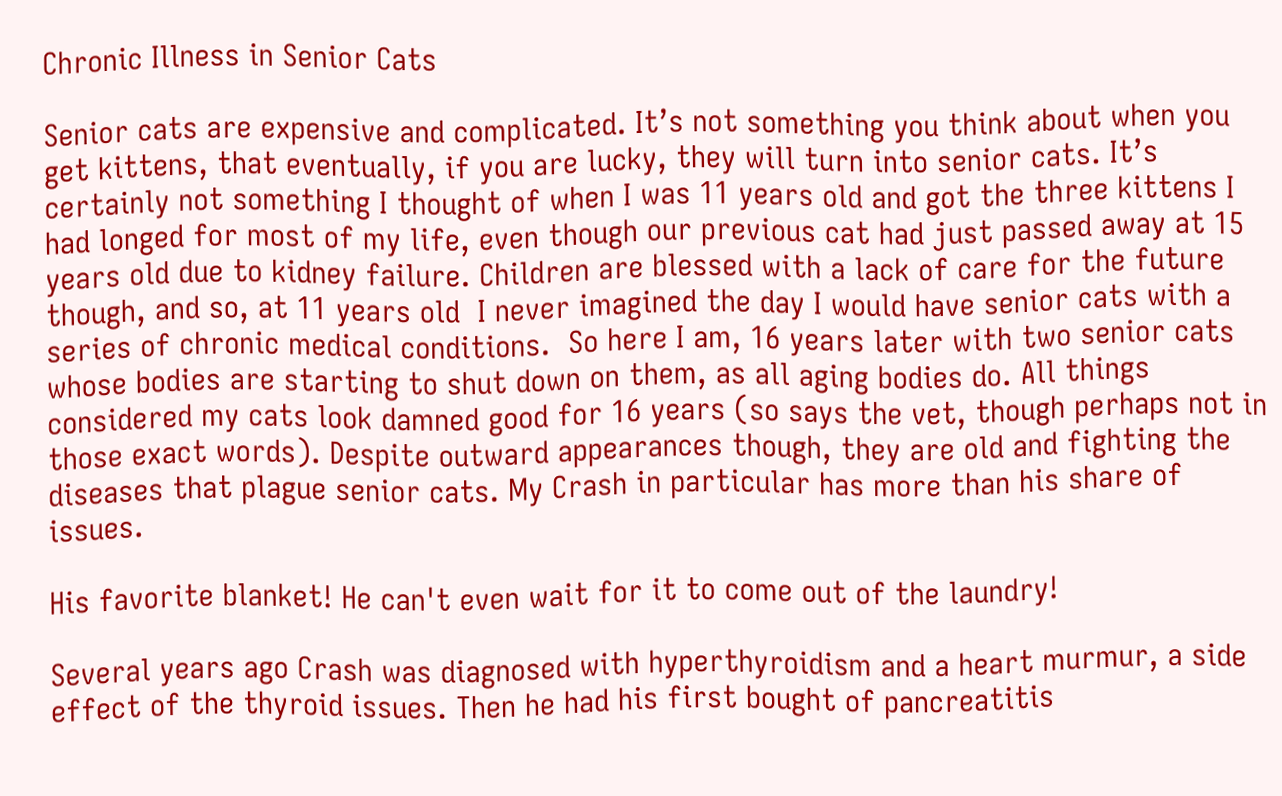Chronic Illness in Senior Cats

Senior cats are expensive and complicated. It’s not something you think about when you get kittens, that eventually, if you are lucky, they will turn into senior cats. It’s certainly not something I thought of when I was 11 years old and got the three kittens I had longed for most of my life, even though our previous cat had just passed away at 15 years old due to kidney failure. Children are blessed with a lack of care for the future though, and so, at 11 years old  I never imagined the day I would have senior cats with a series of chronic medical conditions.  So here I am, 16 years later with two senior cats whose bodies are starting to shut down on them, as all aging bodies do. All things considered my cats look damned good for 16 years (so says the vet, though perhaps not in those exact words). Despite outward appearances though, they are old and fighting the diseases that plague senior cats. My Crash in particular has more than his share of issues.

His favorite blanket! He can't even wait for it to come out of the laundry!

Several years ago Crash was diagnosed with hyperthyroidism and a heart murmur, a side effect of the thyroid issues. Then he had his first bought of pancreatitis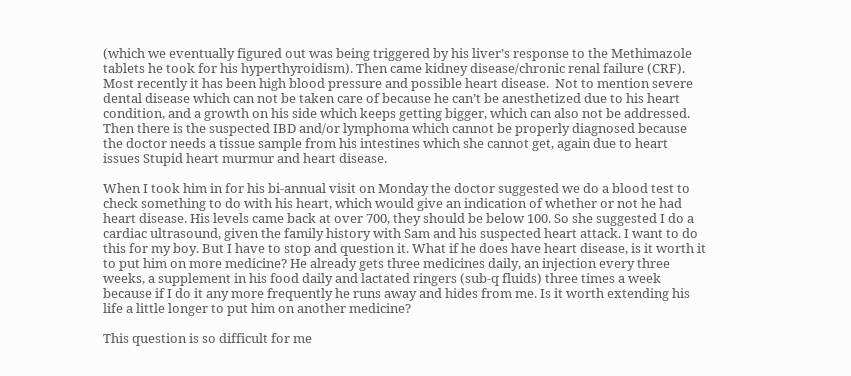(which we eventually figured out was being triggered by his liver’s response to the Methimazole tablets he took for his hyperthyroidism). Then came kidney disease/chronic renal failure (CRF).  Most recently it has been high blood pressure and possible heart disease.  Not to mention severe dental disease which can not be taken care of because he can’t be anesthetized due to his heart condition, and a growth on his side which keeps getting bigger, which can also not be addressed. Then there is the suspected IBD and/or lymphoma which cannot be properly diagnosed because the doctor needs a tissue sample from his intestines which she cannot get, again due to heart issues Stupid heart murmur and heart disease.

When I took him in for his bi-annual visit on Monday the doctor suggested we do a blood test to check something to do with his heart, which would give an indication of whether or not he had heart disease. His levels came back at over 700, they should be below 100. So she suggested I do a cardiac ultrasound, given the family history with Sam and his suspected heart attack. I want to do this for my boy. But I have to stop and question it. What if he does have heart disease, is it worth it to put him on more medicine? He already gets three medicines daily, an injection every three weeks, a supplement in his food daily and lactated ringers (sub-q fluids) three times a week  because if I do it any more frequently he runs away and hides from me. Is it worth extending his life a little longer to put him on another medicine?

This question is so difficult for me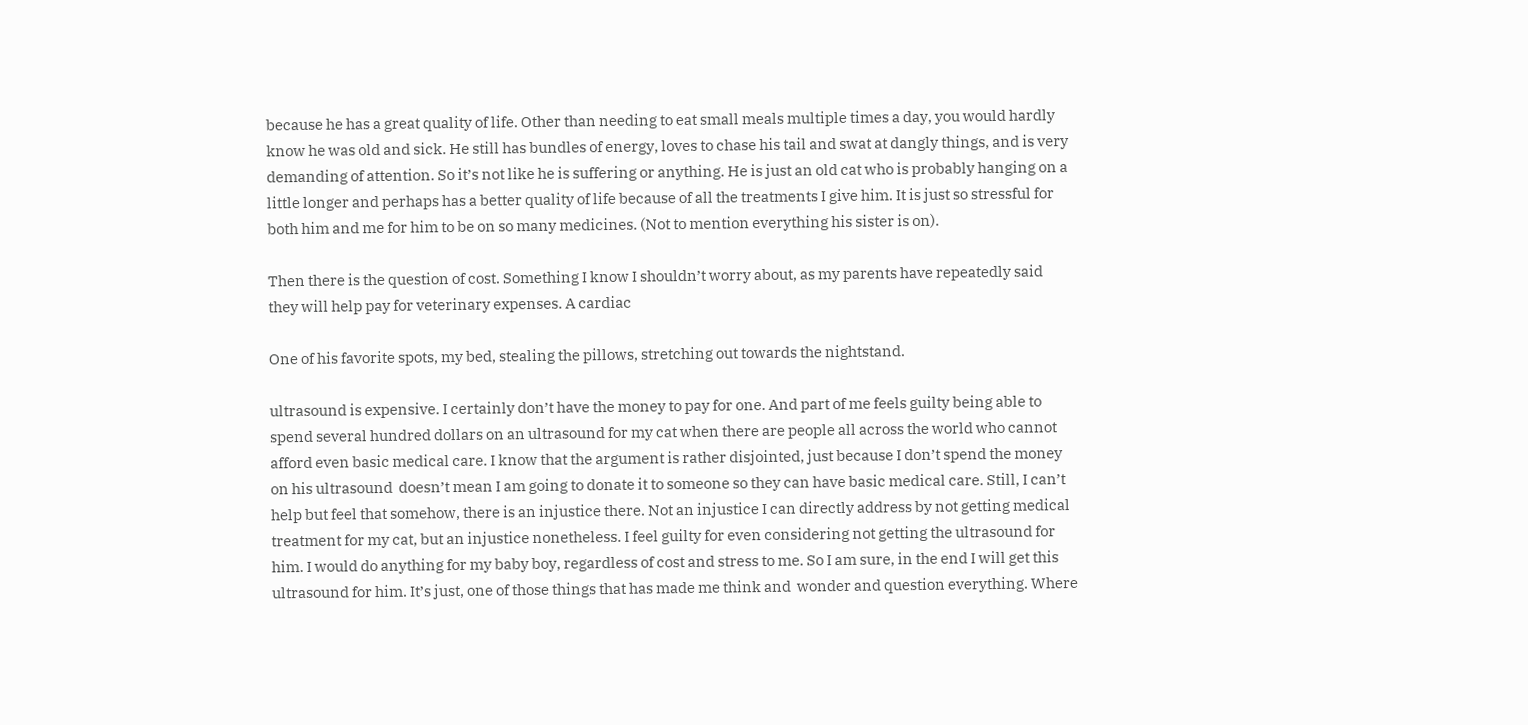because he has a great quality of life. Other than needing to eat small meals multiple times a day, you would hardly know he was old and sick. He still has bundles of energy, loves to chase his tail and swat at dangly things, and is very demanding of attention. So it’s not like he is suffering or anything. He is just an old cat who is probably hanging on a little longer and perhaps has a better quality of life because of all the treatments I give him. It is just so stressful for both him and me for him to be on so many medicines. (Not to mention everything his sister is on).

Then there is the question of cost. Something I know I shouldn’t worry about, as my parents have repeatedly said they will help pay for veterinary expenses. A cardiac

One of his favorite spots, my bed, stealing the pillows, stretching out towards the nightstand.

ultrasound is expensive. I certainly don’t have the money to pay for one. And part of me feels guilty being able to spend several hundred dollars on an ultrasound for my cat when there are people all across the world who cannot afford even basic medical care. I know that the argument is rather disjointed, just because I don’t spend the money on his ultrasound  doesn’t mean I am going to donate it to someone so they can have basic medical care. Still, I can’t help but feel that somehow, there is an injustice there. Not an injustice I can directly address by not getting medical treatment for my cat, but an injustice nonetheless. I feel guilty for even considering not getting the ultrasound for him. I would do anything for my baby boy, regardless of cost and stress to me. So I am sure, in the end I will get this ultrasound for him. It’s just, one of those things that has made me think and  wonder and question everything. Where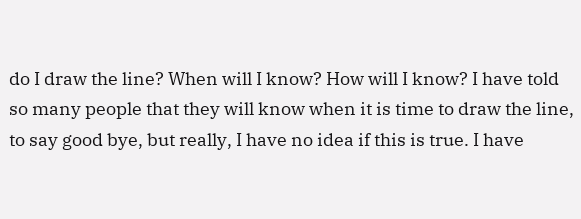do I draw the line? When will I know? How will I know? I have told so many people that they will know when it is time to draw the line, to say good bye, but really, I have no idea if this is true. I have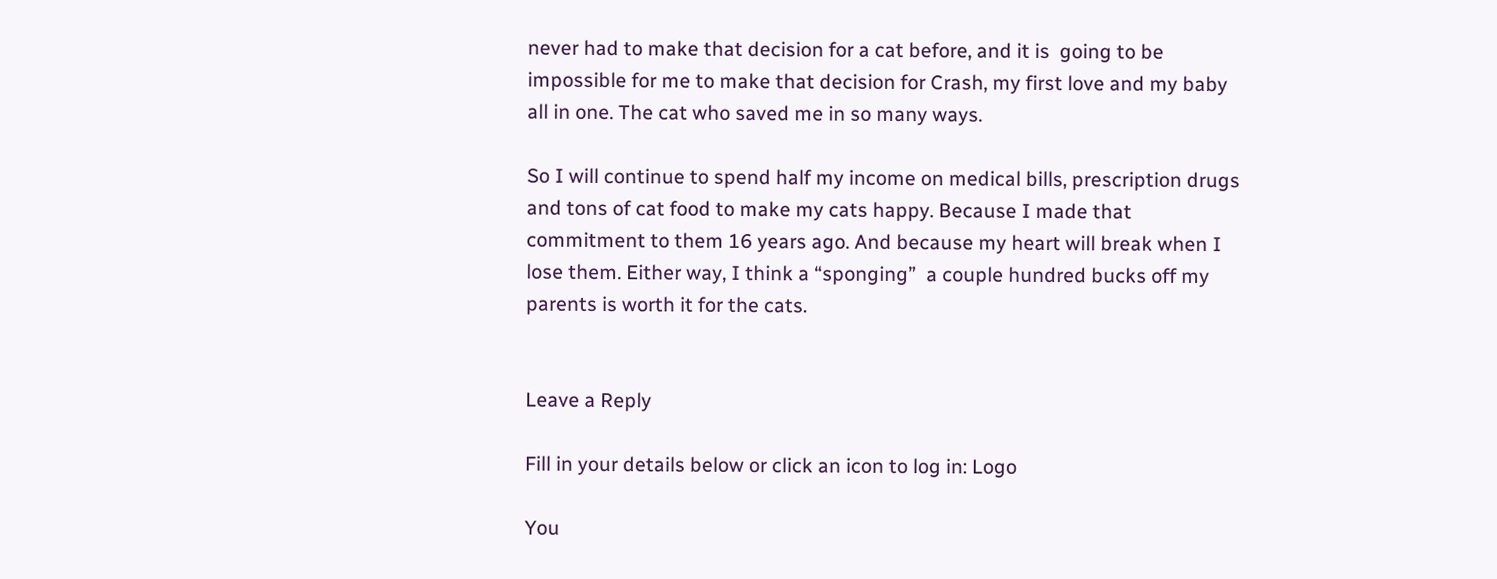never had to make that decision for a cat before, and it is  going to be impossible for me to make that decision for Crash, my first love and my baby all in one. The cat who saved me in so many ways.

So I will continue to spend half my income on medical bills, prescription drugs and tons of cat food to make my cats happy. Because I made that commitment to them 16 years ago. And because my heart will break when I lose them. Either way, I think a “sponging”  a couple hundred bucks off my parents is worth it for the cats.


Leave a Reply

Fill in your details below or click an icon to log in: Logo

You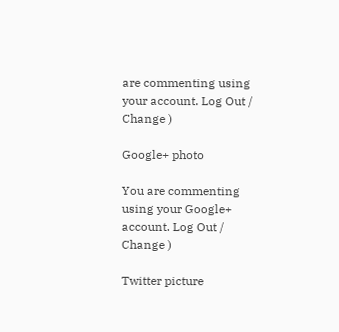are commenting using your account. Log Out /  Change )

Google+ photo

You are commenting using your Google+ account. Log Out /  Change )

Twitter picture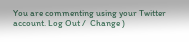You are commenting using your Twitter account. Log Out /  Change )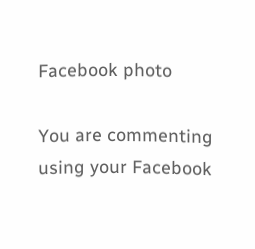Facebook photo

You are commenting using your Facebook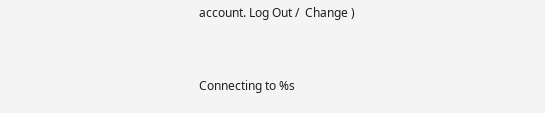account. Log Out /  Change )


Connecting to %s